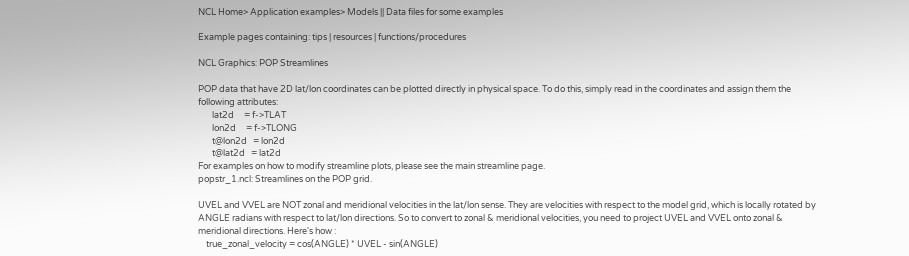NCL Home> Application examples> Models || Data files for some examples

Example pages containing: tips | resources | functions/procedures

NCL Graphics: POP Streamlines

POP data that have 2D lat/lon coordinates can be plotted directly in physical space. To do this, simply read in the coordinates and assign them the following attributes:
       lat2d     = f->TLAT
       lon2d     = f->TLONG
       t@lon2d   = lon2d
       t@lat2d   = lat2d
For examples on how to modify streamline plots, please see the main streamline page.
popstr_1.ncl: Streamlines on the POP grid.

UVEL and VVEL are NOT zonal and meridional velocities in the lat/lon sense. They are velocities with respect to the model grid, which is locally rotated by ANGLE radians with respect to lat/lon directions. So to convert to zonal & meridional velocities, you need to project UVEL and VVEL onto zonal & meridional directions. Here's how :
    true_zonal_velocity = cos(ANGLE) * UVEL - sin(ANGLE)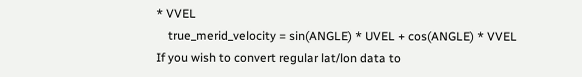* VVEL
    true_merid_velocity = sin(ANGLE) * UVEL + cos(ANGLE) * VVEL
If you wish to convert regular lat/lon data to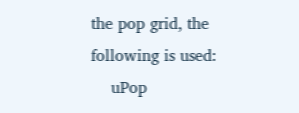the pop grid, the following is used:
    uPop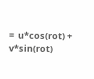=  u*cos(rot) + v*sin(rot)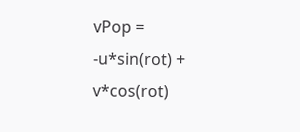vPop = -u*sin(rot) + v*cos(rot)